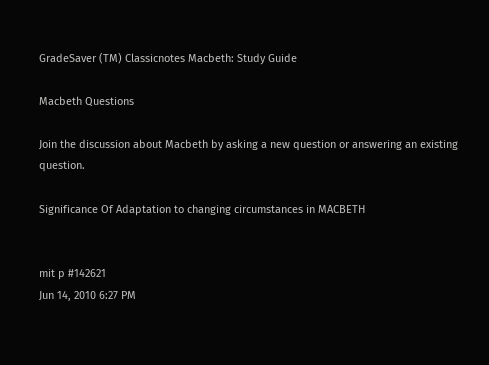GradeSaver (TM) Classicnotes Macbeth: Study Guide

Macbeth Questions

Join the discussion about Macbeth by asking a new question or answering an existing question.

Significance Of Adaptation to changing circumstances in MACBETH


mit p #142621
Jun 14, 2010 6:27 PM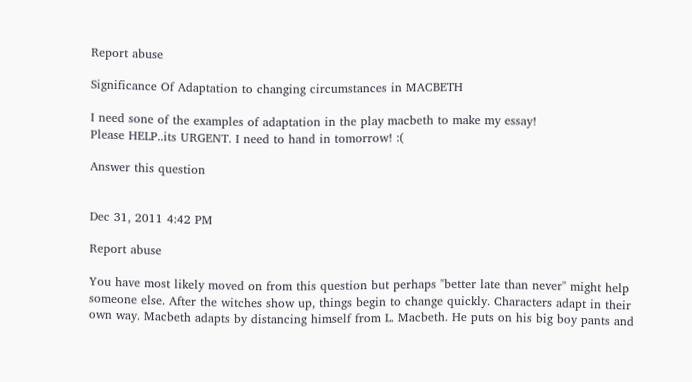Report abuse

Significance Of Adaptation to changing circumstances in MACBETH

I need sone of the examples of adaptation in the play macbeth to make my essay!
Please HELP..its URGENT. I need to hand in tomorrow! :(

Answer this question


Dec 31, 2011 4:42 PM

Report abuse

You have most likely moved on from this question but perhaps "better late than never" might help someone else. After the witches show up, things begin to change quickly. Characters adapt in their own way. Macbeth adapts by distancing himself from L. Macbeth. He puts on his big boy pants and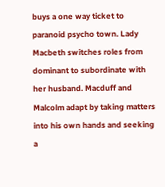buys a one way ticket to paranoid psycho town. Lady Macbeth switches roles from dominant to subordinate with her husband. Macduff and Malcolm adapt by taking matters into his own hands and seeking a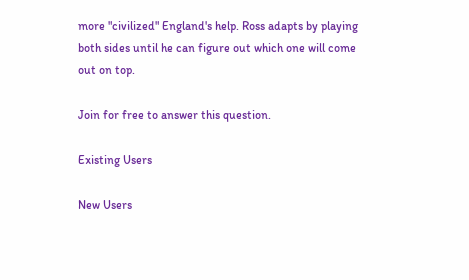more "civilized" England's help. Ross adapts by playing both sides until he can figure out which one will come out on top.

Join for free to answer this question.

Existing Users

New Users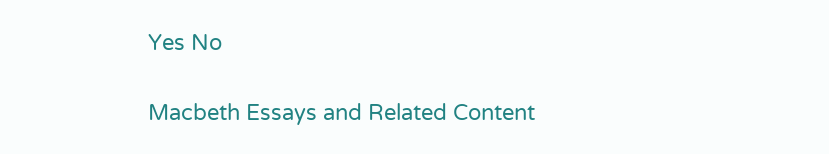Yes No

Macbeth Essays and Related Content